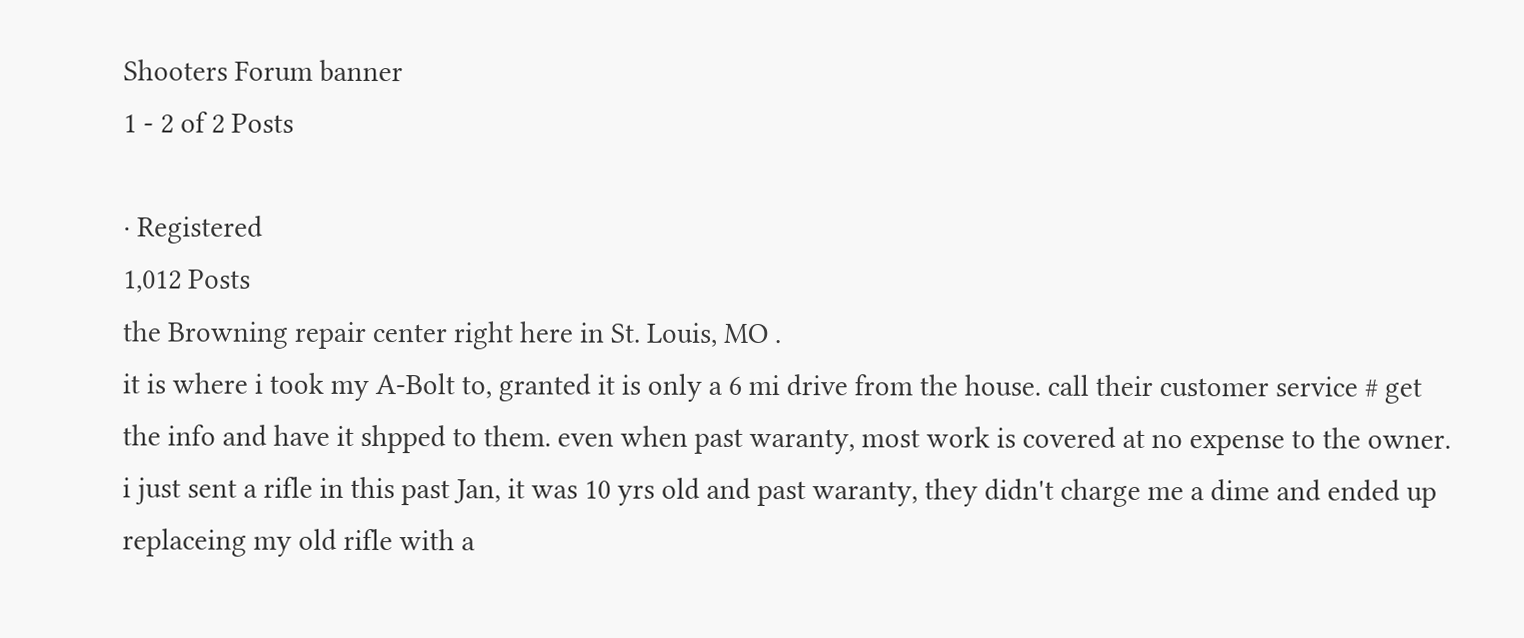Shooters Forum banner
1 - 2 of 2 Posts

· Registered
1,012 Posts
the Browning repair center right here in St. Louis, MO .
it is where i took my A-Bolt to, granted it is only a 6 mi drive from the house. call their customer service # get the info and have it shpped to them. even when past waranty, most work is covered at no expense to the owner. i just sent a rifle in this past Jan, it was 10 yrs old and past waranty, they didn't charge me a dime and ended up replaceing my old rifle with a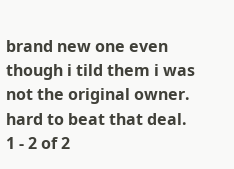brand new one even though i tild them i was not the original owner. hard to beat that deal.
1 - 2 of 2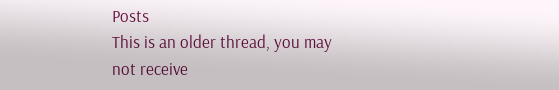Posts
This is an older thread, you may not receive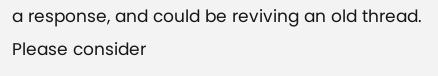a response, and could be reviving an old thread. Please consider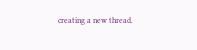creating a new thread.